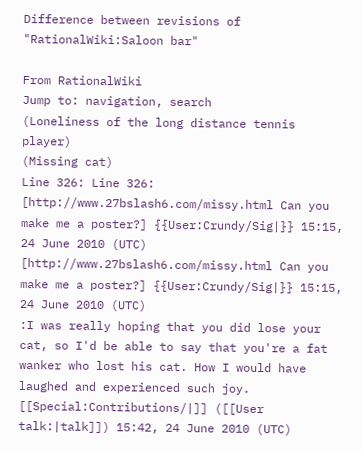Difference between revisions of "RationalWiki:Saloon bar"

From RationalWiki
Jump to: navigation, search
(Loneliness of the long distance tennis player)
(Missing cat)
Line 326: Line 326:
[http://www.27bslash6.com/missy.html Can you make me a poster?] {{User:Crundy/Sig|}} 15:15, 24 June 2010 (UTC)
[http://www.27bslash6.com/missy.html Can you make me a poster?] {{User:Crundy/Sig|}} 15:15, 24 June 2010 (UTC)
:I was really hoping that you did lose your cat, so I'd be able to say that you're a fat wanker who lost his cat. How I would have laughed and experienced such joy. [[Special:Contributions/|]] ([[User talk:|talk]]) 15:42, 24 June 2010 (UTC)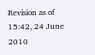Revision as of 15:42, 24 June 2010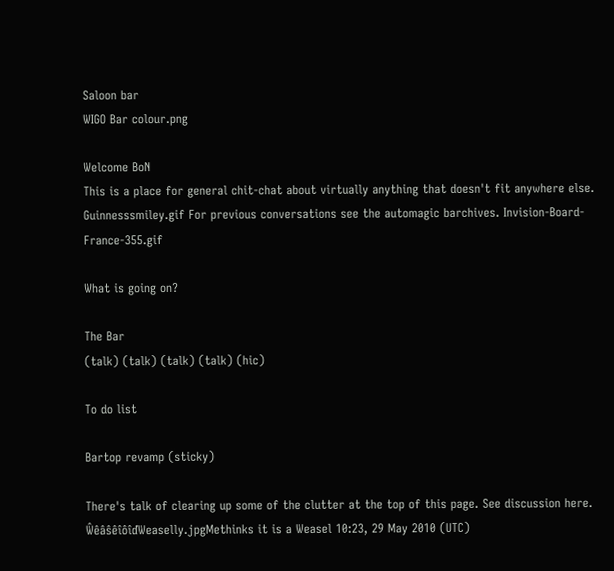Saloon bar
WIGO Bar colour.png

Welcome BoN
This is a place for general chit-chat about virtually anything that doesn't fit anywhere else.
Guinnesssmiley.gif For previous conversations see the automagic barchives. Invision-Board-France-355.gif

What is going on?

The Bar
(talk) (talk) (talk) (talk) (hic)

To do list

Bartop revamp (sticky)

There's talk of clearing up some of the clutter at the top of this page. See discussion here. ŴêâŝêîôîďWeaselly.jpgMethinks it is a Weasel 10:23, 29 May 2010 (UTC)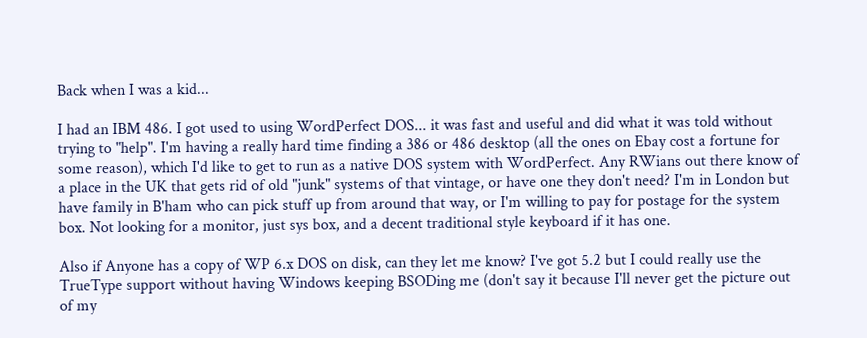Back when I was a kid...

I had an IBM 486. I got used to using WordPerfect DOS... it was fast and useful and did what it was told without trying to "help". I'm having a really hard time finding a 386 or 486 desktop (all the ones on Ebay cost a fortune for some reason), which I'd like to get to run as a native DOS system with WordPerfect. Any RWians out there know of a place in the UK that gets rid of old "junk" systems of that vintage, or have one they don't need? I'm in London but have family in B'ham who can pick stuff up from around that way, or I'm willing to pay for postage for the system box. Not looking for a monitor, just sys box, and a decent traditional style keyboard if it has one.

Also if Anyone has a copy of WP 6.x DOS on disk, can they let me know? I've got 5.2 but I could really use the TrueType support without having Windows keeping BSODing me (don't say it because I'll never get the picture out of my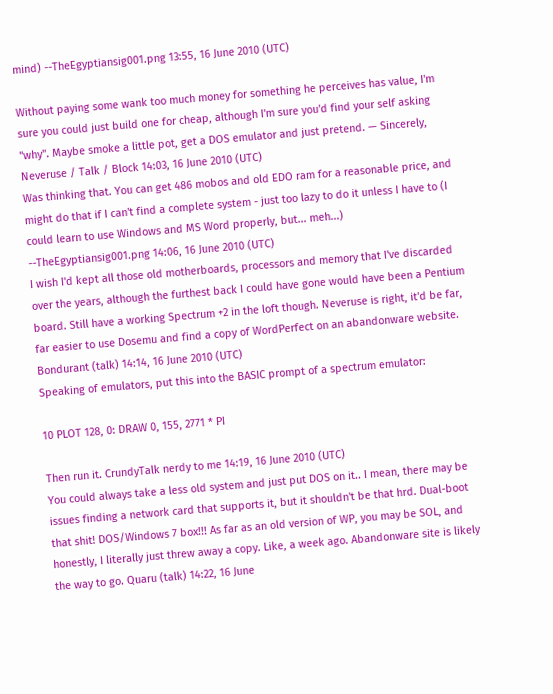mind) --TheEgyptiansig001.png 13:55, 16 June 2010 (UTC)

Without paying some wank too much money for something he perceives has value, I'm sure you could just build one for cheap, although I'm sure you'd find your self asking "why". Maybe smoke a little pot, get a DOS emulator and just pretend. — Sincerely, Neveruse / Talk / Block 14:03, 16 June 2010 (UTC)
Was thinking that. You can get 486 mobos and old EDO ram for a reasonable price, and might do that if I can't find a complete system - just too lazy to do it unless I have to (I could learn to use Windows and MS Word properly, but... meh...) --TheEgyptiansig001.png 14:06, 16 June 2010 (UTC)
I wish I'd kept all those old motherboards, processors and memory that I've discarded over the years, although the furthest back I could have gone would have been a Pentium board. Still have a working Spectrum +2 in the loft though. Neveruse is right, it'd be far, far easier to use Dosemu and find a copy of WordPerfect on an abandonware website. Bondurant (talk) 14:14, 16 June 2010 (UTC)
Speaking of emulators, put this into the BASIC prompt of a spectrum emulator:

10 PLOT 128, 0: DRAW 0, 155, 2771 * PI

Then run it. CrundyTalk nerdy to me 14:19, 16 June 2010 (UTC)
You could always take a less old system and just put DOS on it.. I mean, there may be issues finding a network card that supports it, but it shouldn't be that hrd. Dual-boot that shit! DOS/Windows 7 box!!! As far as an old version of WP, you may be SOL, and honestly, I literally just threw away a copy. Like, a week ago. Abandonware site is likely the way to go. Quaru (talk) 14:22, 16 June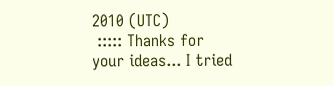2010 (UTC)
 ::::: Thanks for your ideas... I tried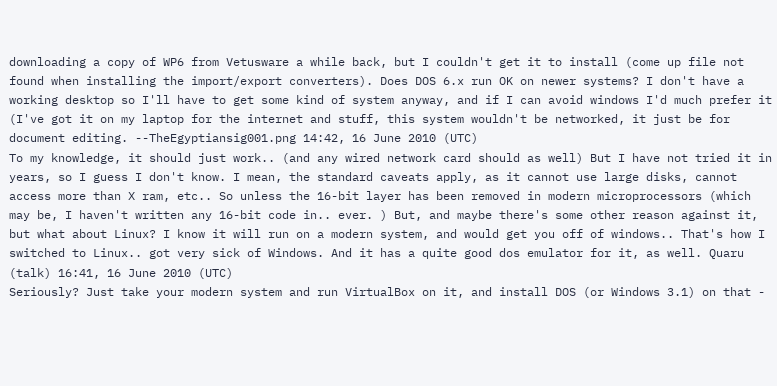downloading a copy of WP6 from Vetusware a while back, but I couldn't get it to install (come up file not found when installing the import/export converters). Does DOS 6.x run OK on newer systems? I don't have a working desktop so I'll have to get some kind of system anyway, and if I can avoid windows I'd much prefer it (I've got it on my laptop for the internet and stuff, this system wouldn't be networked, it just be for document editing. --TheEgyptiansig001.png 14:42, 16 June 2010 (UTC)
To my knowledge, it should just work.. (and any wired network card should as well) But I have not tried it in years, so I guess I don't know. I mean, the standard caveats apply, as it cannot use large disks, cannot access more than X ram, etc.. So unless the 16-bit layer has been removed in modern microprocessors (which may be, I haven't written any 16-bit code in.. ever. ) But, and maybe there's some other reason against it, but what about Linux? I know it will run on a modern system, and would get you off of windows.. That's how I switched to Linux.. got very sick of Windows. And it has a quite good dos emulator for it, as well. Quaru (talk) 16:41, 16 June 2010 (UTC)
Seriously? Just take your modern system and run VirtualBox on it, and install DOS (or Windows 3.1) on that -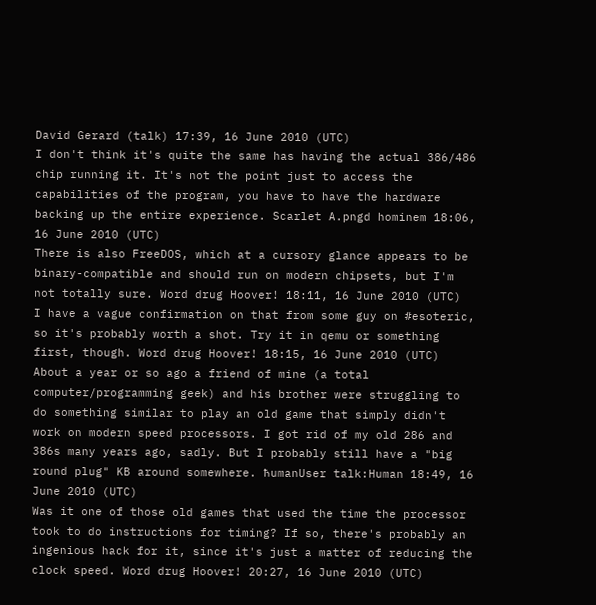David Gerard (talk) 17:39, 16 June 2010 (UTC)
I don't think it's quite the same has having the actual 386/486 chip running it. It's not the point just to access the capabilities of the program, you have to have the hardware backing up the entire experience. Scarlet A.pngd hominem 18:06, 16 June 2010 (UTC)
There is also FreeDOS, which at a cursory glance appears to be binary-compatible and should run on modern chipsets, but I'm not totally sure. Word drug Hoover! 18:11, 16 June 2010 (UTC)
I have a vague confirmation on that from some guy on #esoteric, so it's probably worth a shot. Try it in qemu or something first, though. Word drug Hoover! 18:15, 16 June 2010 (UTC)
About a year or so ago a friend of mine (a total computer/programming geek) and his brother were struggling to do something similar to play an old game that simply didn't work on modern speed processors. I got rid of my old 286 and 386s many years ago, sadly. But I probably still have a "big round plug" KB around somewhere. ħumanUser talk:Human 18:49, 16 June 2010 (UTC)
Was it one of those old games that used the time the processor took to do instructions for timing? If so, there's probably an ingenious hack for it, since it's just a matter of reducing the clock speed. Word drug Hoover! 20:27, 16 June 2010 (UTC)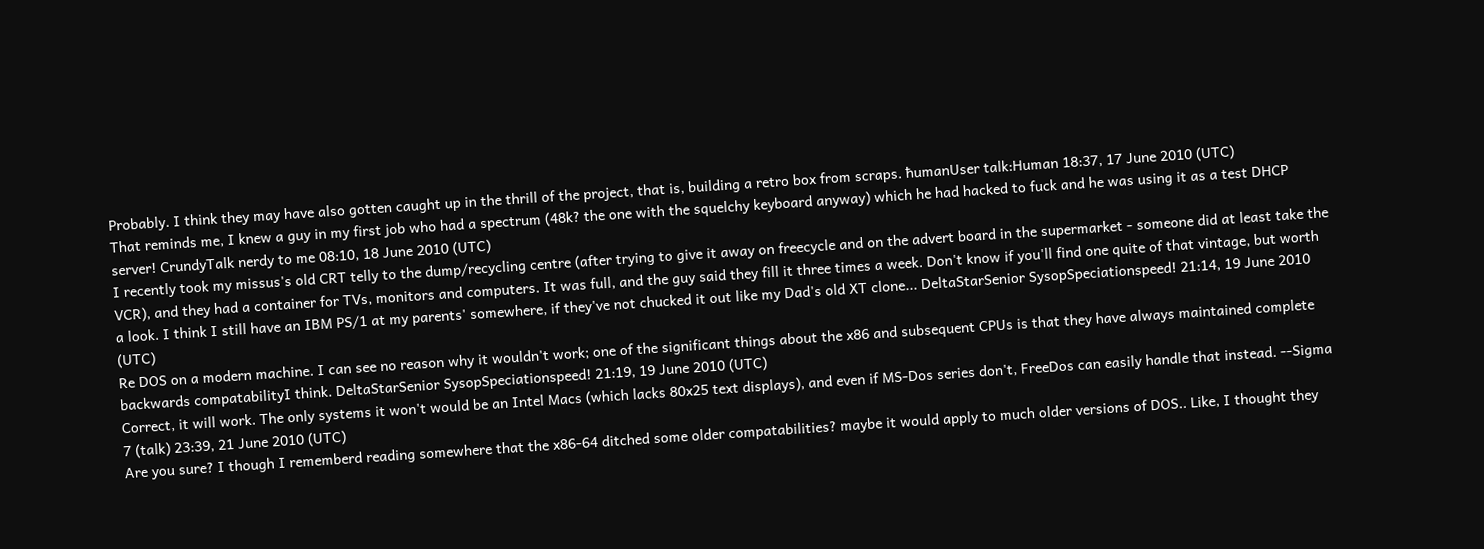Probably. I think they may have also gotten caught up in the thrill of the project, that is, building a retro box from scraps. ħumanUser talk:Human 18:37, 17 June 2010 (UTC)
That reminds me, I knew a guy in my first job who had a spectrum (48k? the one with the squelchy keyboard anyway) which he had hacked to fuck and he was using it as a test DHCP server! CrundyTalk nerdy to me 08:10, 18 June 2010 (UTC)
I recently took my missus's old CRT telly to the dump/recycling centre (after trying to give it away on freecycle and on the advert board in the supermarket - someone did at least take the VCR), and they had a container for TVs, monitors and computers. It was full, and the guy said they fill it three times a week. Don't know if you'll find one quite of that vintage, but worth a look. I think I still have an IBM PS/1 at my parents' somewhere, if they've not chucked it out like my Dad's old XT clone... DeltaStarSenior SysopSpeciationspeed! 21:14, 19 June 2010 (UTC)
Re DOS on a modern machine. I can see no reason why it wouldn't work; one of the significant things about the x86 and subsequent CPUs is that they have always maintained complete backwards compatabilityI think. DeltaStarSenior SysopSpeciationspeed! 21:19, 19 June 2010 (UTC)
Correct, it will work. The only systems it won't would be an Intel Macs (which lacks 80x25 text displays), and even if MS-Dos series don't, FreeDos can easily handle that instead. --Sigma 7 (talk) 23:39, 21 June 2010 (UTC)
Are you sure? I though I rememberd reading somewhere that the x86-64 ditched some older compatabilities? maybe it would apply to much older versions of DOS.. Like, I thought they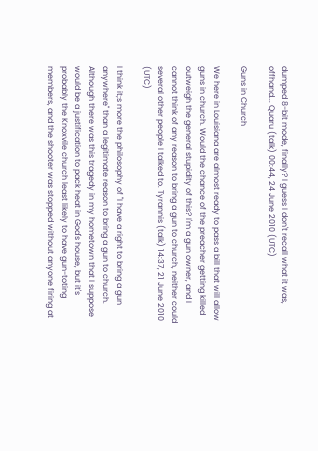dumped 8-bit mode, finally? I guess I don't recall what it was, offhand... Quaru (talk) 00:44, 24 June 2010 (UTC)

Guns in Church

We here in Louisiana are almost ready to pass a bill that will allow guns in church. Would the chance of the preacher getting killed outweigh the general stupidity of this? I'm a gun owner, and I cannot think of any reason to bring a gun to church, neither could several other people I talked to. Tyrannis (talk) 14:37, 21 June 2010 (UTC)

I think it;s more the philosophy of "I have a right to bring a gun anywhere" than a legitimate reason to bring a gun to church. Although there was this tragedy in my hometown that I suppose would be a justification to pack heat in God's house, but it's probably the Knoxvile church least likely to have gun-toting members, and the shooter was stopped without anyone firing at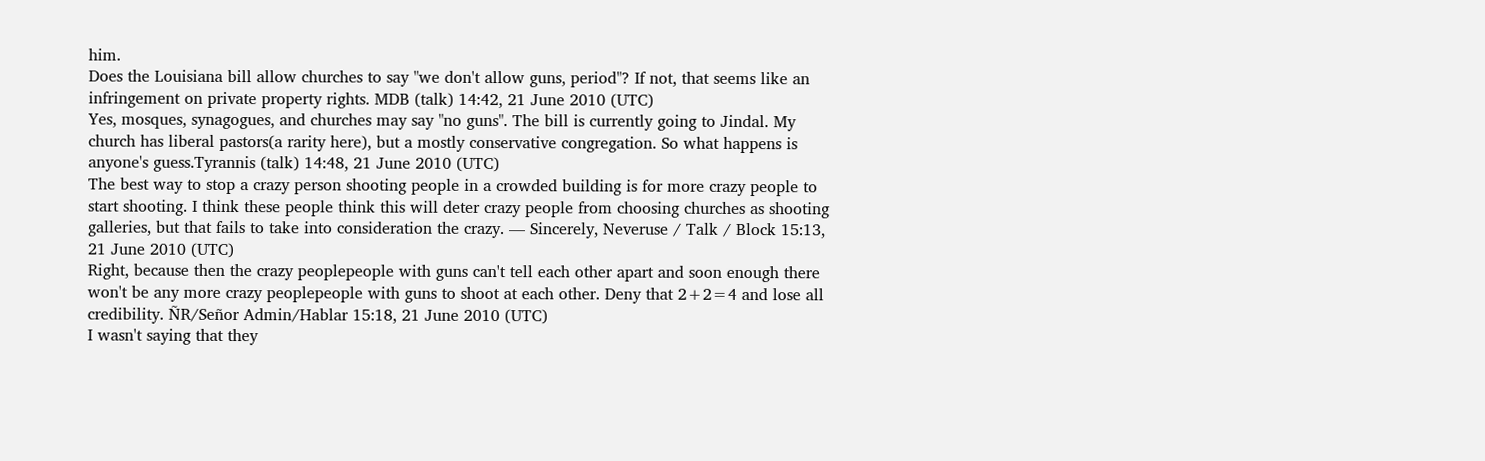him.
Does the Louisiana bill allow churches to say "we don't allow guns, period"? If not, that seems like an infringement on private property rights. MDB (talk) 14:42, 21 June 2010 (UTC)
Yes, mosques, synagogues, and churches may say "no guns". The bill is currently going to Jindal. My church has liberal pastors(a rarity here), but a mostly conservative congregation. So what happens is anyone's guess.Tyrannis (talk) 14:48, 21 June 2010 (UTC)
The best way to stop a crazy person shooting people in a crowded building is for more crazy people to start shooting. I think these people think this will deter crazy people from choosing churches as shooting galleries, but that fails to take into consideration the crazy. — Sincerely, Neveruse / Talk / Block 15:13, 21 June 2010 (UTC)
Right, because then the crazy peoplepeople with guns can't tell each other apart and soon enough there won't be any more crazy peoplepeople with guns to shoot at each other. Deny that 2+2=4 and lose all credibility. ÑR/Señor Admin/Hablar 15:18, 21 June 2010 (UTC)
I wasn't saying that they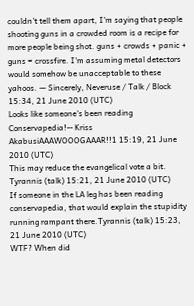couldn't tell them apart, I'm saying that people shooting guns in a crowded room is a recipe for more people being shot. guns + crowds + panic + guns = crossfire. I'm assuming metal detectors would somehow be unacceptable to these yahoos. — Sincerely, Neveruse / Talk / Block 15:34, 21 June 2010 (UTC)
Looks like someone's been reading Conservapedia!-- Kriss AkabusiAAAWOOOGAAAR!!1 15:19, 21 June 2010 (UTC)
This may reduce the evangelical vote a bit. Tyrannis (talk) 15:21, 21 June 2010 (UTC)
If someone in the LA leg has been reading conservapedia, that would explain the stupidity running rampant there.Tyrannis (talk) 15:23, 21 June 2010 (UTC)
WTF? When did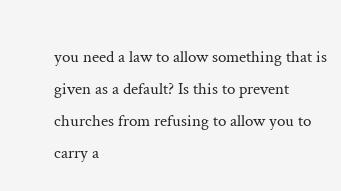you need a law to allow something that is given as a default? Is this to prevent churches from refusing to allow you to carry a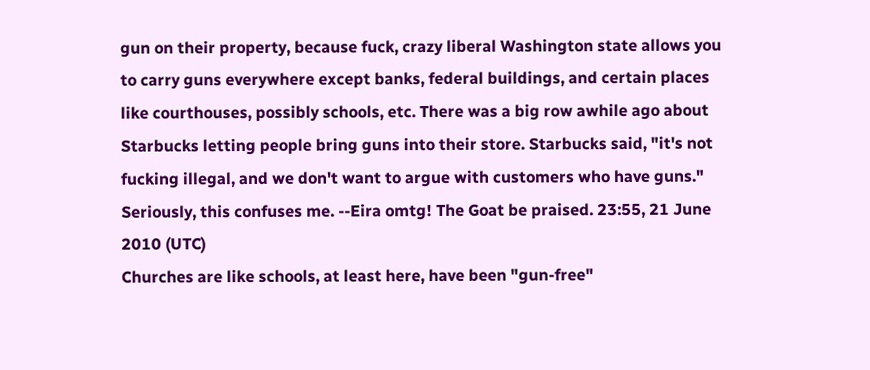gun on their property, because fuck, crazy liberal Washington state allows you to carry guns everywhere except banks, federal buildings, and certain places like courthouses, possibly schools, etc. There was a big row awhile ago about Starbucks letting people bring guns into their store. Starbucks said, "it's not fucking illegal, and we don't want to argue with customers who have guns." Seriously, this confuses me. --Eira omtg! The Goat be praised. 23:55, 21 June 2010 (UTC)
Churches are like schools, at least here, have been "gun-free"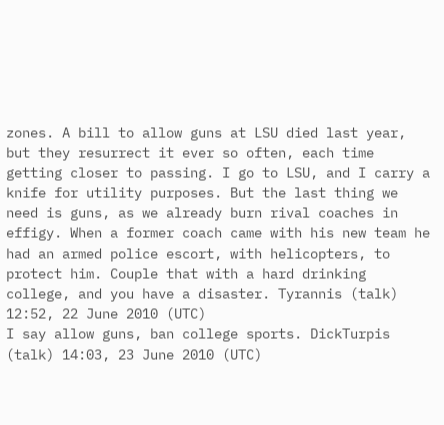zones. A bill to allow guns at LSU died last year, but they resurrect it ever so often, each time getting closer to passing. I go to LSU, and I carry a knife for utility purposes. But the last thing we need is guns, as we already burn rival coaches in effigy. When a former coach came with his new team he had an armed police escort, with helicopters, to protect him. Couple that with a hard drinking college, and you have a disaster. Tyrannis (talk) 12:52, 22 June 2010 (UTC)
I say allow guns, ban college sports. DickTurpis (talk) 14:03, 23 June 2010 (UTC)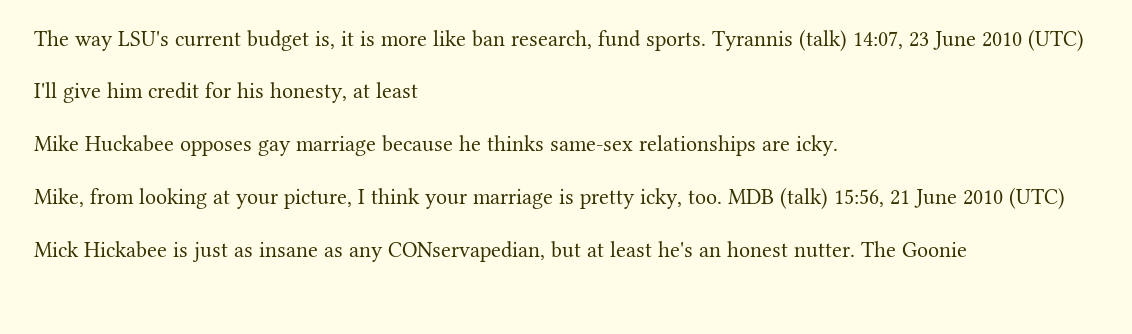The way LSU's current budget is, it is more like ban research, fund sports. Tyrannis (talk) 14:07, 23 June 2010 (UTC)

I'll give him credit for his honesty, at least

Mike Huckabee opposes gay marriage because he thinks same-sex relationships are icky.

Mike, from looking at your picture, I think your marriage is pretty icky, too. MDB (talk) 15:56, 21 June 2010 (UTC)

Mick Hickabee is just as insane as any CONservapedian, but at least he's an honest nutter. The Goonie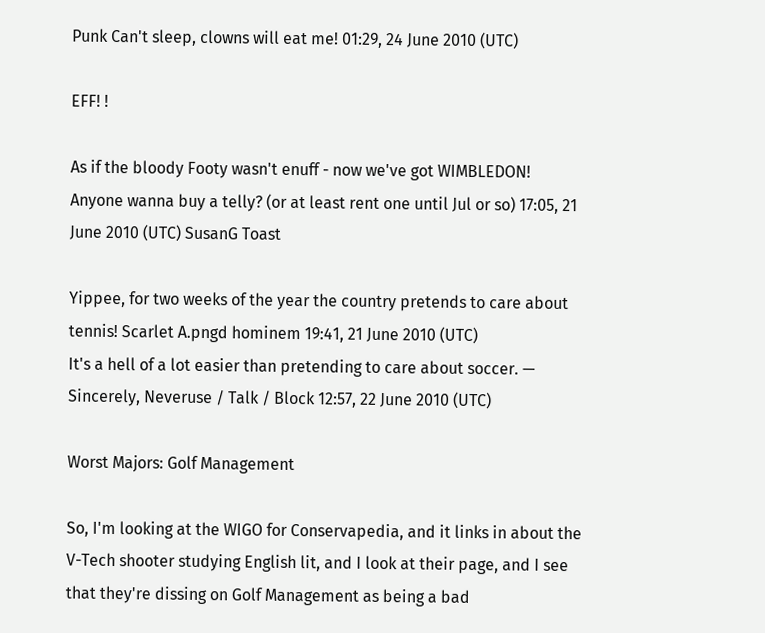Punk Can't sleep, clowns will eat me! 01:29, 24 June 2010 (UTC)

EFF! !

As if the bloody Footy wasn't enuff - now we've got WIMBLEDON! Anyone wanna buy a telly? (or at least rent one until Jul or so) 17:05, 21 June 2010 (UTC) SusanG Toast

Yippee, for two weeks of the year the country pretends to care about tennis! Scarlet A.pngd hominem 19:41, 21 June 2010 (UTC)
It's a hell of a lot easier than pretending to care about soccer. — Sincerely, Neveruse / Talk / Block 12:57, 22 June 2010 (UTC)

Worst Majors: Golf Management

So, I'm looking at the WIGO for Conservapedia, and it links in about the V-Tech shooter studying English lit, and I look at their page, and I see that they're dissing on Golf Management as being a bad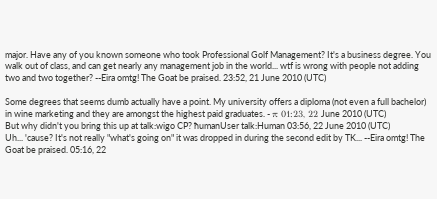major. Have any of you known someone who took Professional Golf Management? It's a business degree. You walk out of class, and can get nearly any management job in the world... wtf is wrong with people not adding two and two together? --Eira omtg! The Goat be praised. 23:52, 21 June 2010 (UTC)

Some degrees that seems dumb actually have a point. My university offers a diploma (not even a full bachelor) in wine marketing and they are amongst the highest paid graduates. - π 01:23, 22 June 2010 (UTC)
But why didn't you bring this up at talk:wigo CP? ħumanUser talk:Human 03:56, 22 June 2010 (UTC)
Uh... 'cause? It's not really "what's going on" it was dropped in during the second edit by TK... --Eira omtg! The Goat be praised. 05:16, 22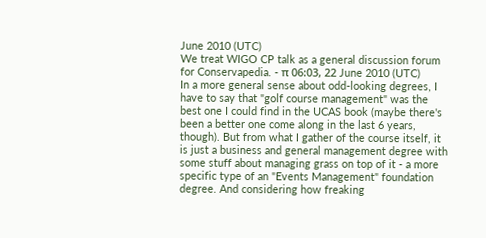June 2010 (UTC)
We treat WIGO CP talk as a general discussion forum for Conservapedia. - π 06:03, 22 June 2010 (UTC)
In a more general sense about odd-looking degrees, I have to say that "golf course management" was the best one I could find in the UCAS book (maybe there's been a better one come along in the last 6 years, though). But from what I gather of the course itself, it is just a business and general management degree with some stuff about managing grass on top of it - a more specific type of an "Events Management" foundation degree. And considering how freaking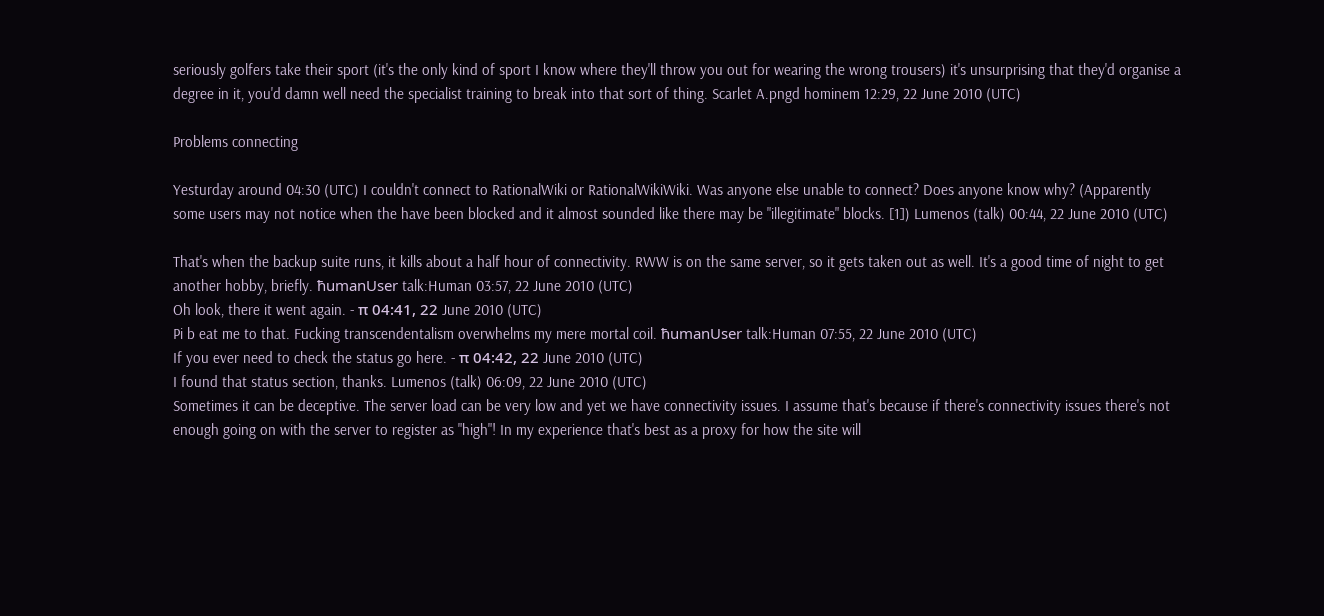seriously golfers take their sport (it's the only kind of sport I know where they'll throw you out for wearing the wrong trousers) it's unsurprising that they'd organise a degree in it, you'd damn well need the specialist training to break into that sort of thing. Scarlet A.pngd hominem 12:29, 22 June 2010 (UTC)

Problems connecting

Yesturday around 04:30 (UTC) I couldn't connect to RationalWiki or RationalWikiWiki. Was anyone else unable to connect? Does anyone know why? (Apparently some users may not notice when the have been blocked and it almost sounded like there may be "illegitimate" blocks. [1]) Lumenos (talk) 00:44, 22 June 2010 (UTC)

That's when the backup suite runs, it kills about a half hour of connectivity. RWW is on the same server, so it gets taken out as well. It's a good time of night to get another hobby, briefly. ħumanUser talk:Human 03:57, 22 June 2010 (UTC)
Oh look, there it went again. - π 04:41, 22 June 2010 (UTC)
Pi b eat me to that. Fucking transcendentalism overwhelms my mere mortal coil. ħumanUser talk:Human 07:55, 22 June 2010 (UTC)
If you ever need to check the status go here. - π 04:42, 22 June 2010 (UTC)
I found that status section, thanks. Lumenos (talk) 06:09, 22 June 2010 (UTC)
Sometimes it can be deceptive. The server load can be very low and yet we have connectivity issues. I assume that's because if there's connectivity issues there's not enough going on with the server to register as "high"! In my experience that's best as a proxy for how the site will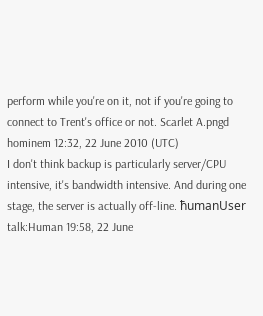perform while you're on it, not if you're going to connect to Trent's office or not. Scarlet A.pngd hominem 12:32, 22 June 2010 (UTC)
I don't think backup is particularly server/CPU intensive, it's bandwidth intensive. And during one stage, the server is actually off-line. ħumanUser talk:Human 19:58, 22 June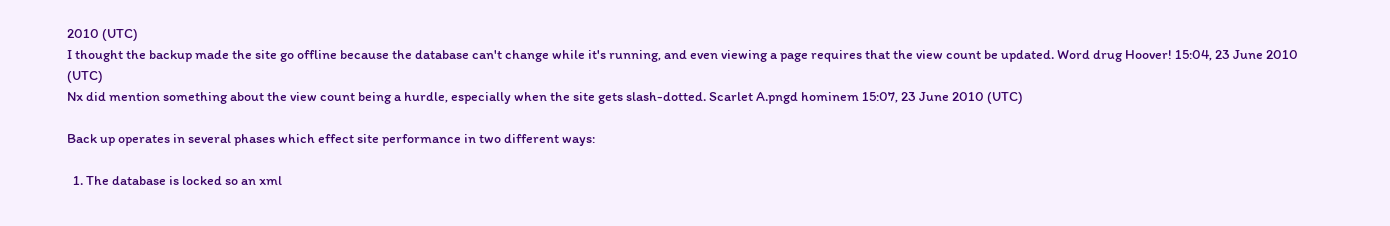2010 (UTC)
I thought the backup made the site go offline because the database can't change while it's running, and even viewing a page requires that the view count be updated. Word drug Hoover! 15:04, 23 June 2010 (UTC)
Nx did mention something about the view count being a hurdle, especially when the site gets slash-dotted. Scarlet A.pngd hominem 15:07, 23 June 2010 (UTC)

Back up operates in several phases which effect site performance in two different ways:

  1. The database is locked so an xml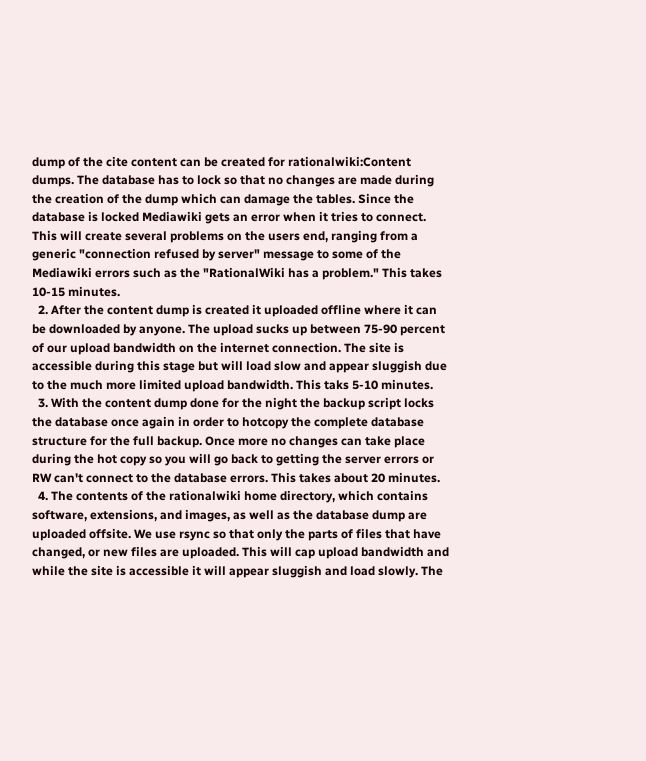dump of the cite content can be created for rationalwiki:Content dumps. The database has to lock so that no changes are made during the creation of the dump which can damage the tables. Since the database is locked Mediawiki gets an error when it tries to connect. This will create several problems on the users end, ranging from a generic "connection refused by server" message to some of the Mediawiki errors such as the "RationalWiki has a problem." This takes 10-15 minutes.
  2. After the content dump is created it uploaded offline where it can be downloaded by anyone. The upload sucks up between 75-90 percent of our upload bandwidth on the internet connection. The site is accessible during this stage but will load slow and appear sluggish due to the much more limited upload bandwidth. This taks 5-10 minutes.
  3. With the content dump done for the night the backup script locks the database once again in order to hotcopy the complete database structure for the full backup. Once more no changes can take place during the hot copy so you will go back to getting the server errors or RW can't connect to the database errors. This takes about 20 minutes.
  4. The contents of the rationalwiki home directory, which contains software, extensions, and images, as well as the database dump are uploaded offsite. We use rsync so that only the parts of files that have changed, or new files are uploaded. This will cap upload bandwidth and while the site is accessible it will appear sluggish and load slowly. The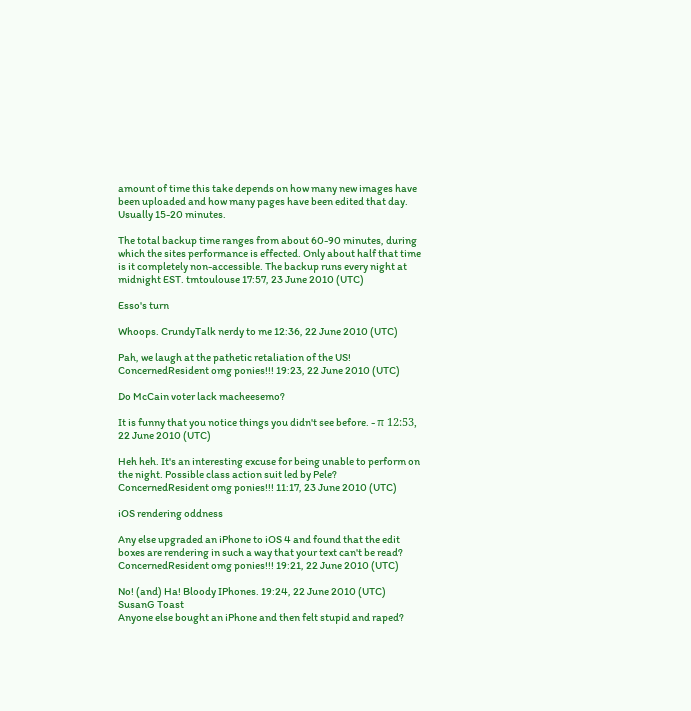amount of time this take depends on how many new images have been uploaded and how many pages have been edited that day. Usually 15-20 minutes.

The total backup time ranges from about 60-90 minutes, during which the sites performance is effected. Only about half that time is it completely non-accessible. The backup runs every night at midnight EST. tmtoulouse 17:57, 23 June 2010 (UTC)

Esso's turn

Whoops. CrundyTalk nerdy to me 12:36, 22 June 2010 (UTC)

Pah, we laugh at the pathetic retaliation of the US! ConcernedResident omg ponies!!! 19:23, 22 June 2010 (UTC)

Do McCain voter lack macheesemo?

It is funny that you notice things you didn't see before. - π 12:53, 22 June 2010 (UTC)

Heh heh. It's an interesting excuse for being unable to perform on the night. Possible class action suit led by Pele? ConcernedResident omg ponies!!! 11:17, 23 June 2010 (UTC)

iOS rendering oddness

Any else upgraded an iPhone to iOS 4 and found that the edit boxes are rendering in such a way that your text can't be read? ConcernedResident omg ponies!!! 19:21, 22 June 2010 (UTC)

No! (and) Ha! Bloody IPhones. 19:24, 22 June 2010 (UTC) SusanG Toast
Anyone else bought an iPhone and then felt stupid and raped?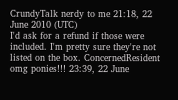CrundyTalk nerdy to me 21:18, 22 June 2010 (UTC)
I'd ask for a refund if those were included. I'm pretty sure they're not listed on the box. ConcernedResident omg ponies!!! 23:39, 22 June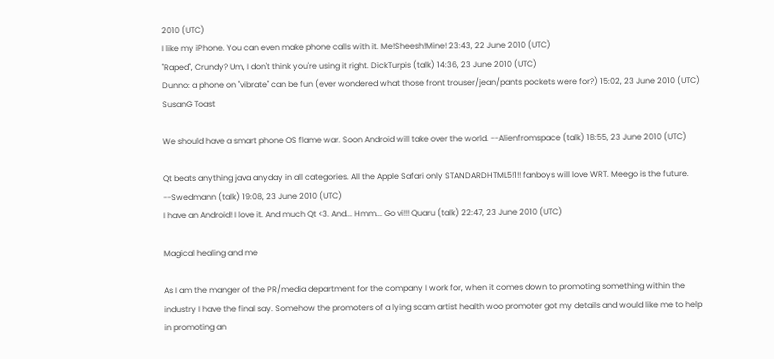2010 (UTC)
I like my iPhone. You can even make phone calls with it. Me!Sheesh!Mine! 23:43, 22 June 2010 (UTC)
"Raped", Crundy? Um, I don't think you're using it right. DickTurpis (talk) 14:36, 23 June 2010 (UTC)
Dunno: a phone on "vibrate" can be fun (ever wondered what those front trouser/jean/pants pockets were for?) 15:02, 23 June 2010 (UTC) SusanG Toast

We should have a smart phone OS flame war. Soon Android will take over the world. --Alienfromspace (talk) 18:55, 23 June 2010 (UTC)

Qt beats anything java anyday in all categories. All the Apple Safari only STANDARDHTML5!1!! fanboys will love WRT. Meego is the future. --Swedmann (talk) 19:08, 23 June 2010 (UTC)
I have an Android! I love it. And much Qt <3. And... Hmm... Go vi!!! Quaru (talk) 22:47, 23 June 2010 (UTC)

Magical healing and me

As I am the manger of the PR/media department for the company I work for, when it comes down to promoting something within the industry I have the final say. Somehow the promoters of a lying scam artist health woo promoter got my details and would like me to help in promoting an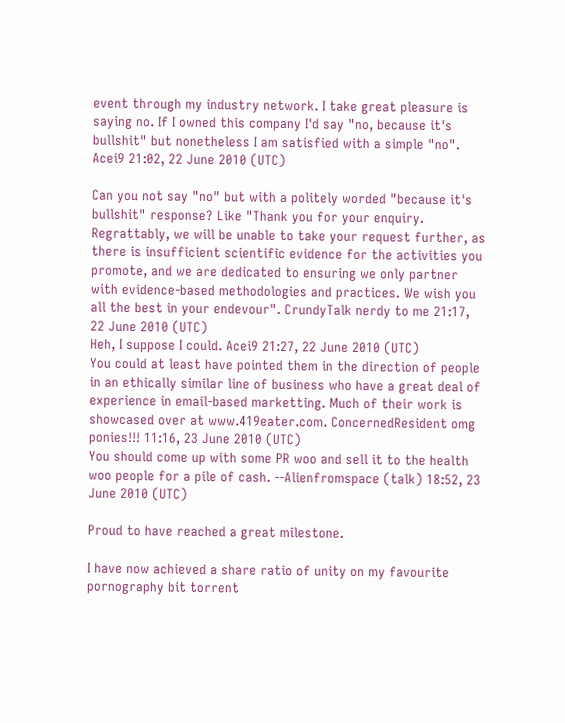event through my industry network. I take great pleasure is saying no. If I owned this company I'd say "no, because it's bullshit" but nonetheless I am satisfied with a simple "no". Acei9 21:02, 22 June 2010 (UTC)

Can you not say "no" but with a politely worded "because it's bullshit" response? Like "Thank you for your enquiry. Regrattably, we will be unable to take your request further, as there is insufficient scientific evidence for the activities you promote, and we are dedicated to ensuring we only partner with evidence-based methodologies and practices. We wish you all the best in your endevour". CrundyTalk nerdy to me 21:17, 22 June 2010 (UTC)
Heh, I suppose I could. Acei9 21:27, 22 June 2010 (UTC)
You could at least have pointed them in the direction of people in an ethically similar line of business who have a great deal of experience in email-based marketting. Much of their work is showcased over at www.419eater.com. ConcernedResident omg ponies!!! 11:16, 23 June 2010 (UTC)
You should come up with some PR woo and sell it to the health woo people for a pile of cash. --Alienfromspace (talk) 18:52, 23 June 2010 (UTC)

Proud to have reached a great milestone.

I have now achieved a share ratio of unity on my favourite pornography bit torrent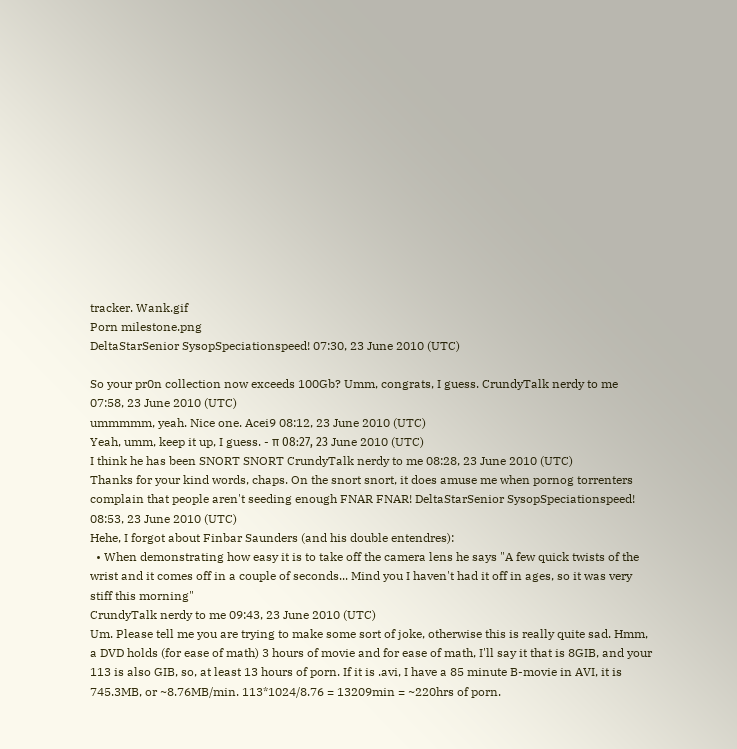tracker. Wank.gif
Porn milestone.png
DeltaStarSenior SysopSpeciationspeed! 07:30, 23 June 2010 (UTC)

So your pr0n collection now exceeds 100Gb? Umm, congrats, I guess. CrundyTalk nerdy to me 07:58, 23 June 2010 (UTC)
ummmmm, yeah. Nice one. Acei9 08:12, 23 June 2010 (UTC)
Yeah, umm, keep it up, I guess. - π 08:27, 23 June 2010 (UTC)
I think he has been SNORT SNORT CrundyTalk nerdy to me 08:28, 23 June 2010 (UTC)
Thanks for your kind words, chaps. On the snort snort, it does amuse me when pornog torrenters complain that people aren't seeding enough FNAR FNAR! DeltaStarSenior SysopSpeciationspeed! 08:53, 23 June 2010 (UTC)
Hehe, I forgot about Finbar Saunders (and his double entendres):
  • When demonstrating how easy it is to take off the camera lens he says "A few quick twists of the wrist and it comes off in a couple of seconds... Mind you I haven't had it off in ages, so it was very stiff this morning"
CrundyTalk nerdy to me 09:43, 23 June 2010 (UTC)
Um. Please tell me you are trying to make some sort of joke, otherwise this is really quite sad. Hmm, a DVD holds (for ease of math) 3 hours of movie and for ease of math, I'll say it that is 8GIB, and your 113 is also GIB, so, at least 13 hours of porn. If it is .avi, I have a 85 minute B-movie in AVI, it is 745.3MB, or ~8.76MB/min. 113*1024/8.76 = 13209min = ~220hrs of porn.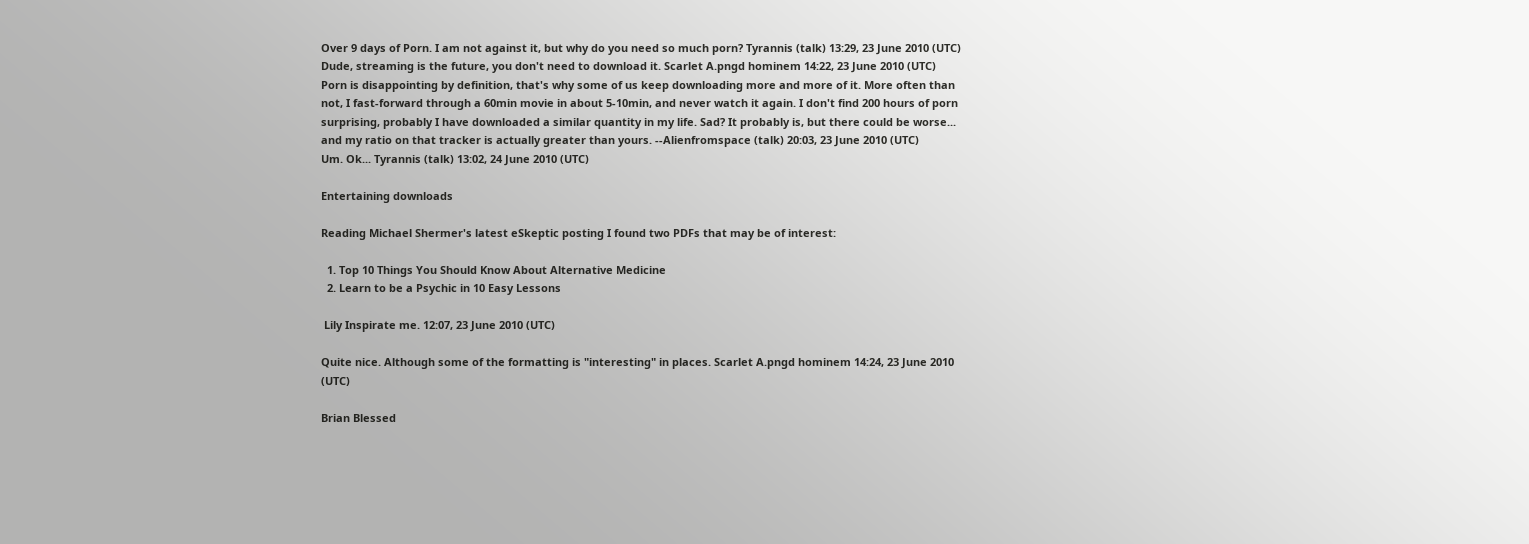Over 9 days of Porn. I am not against it, but why do you need so much porn? Tyrannis (talk) 13:29, 23 June 2010 (UTC)
Dude, streaming is the future, you don't need to download it. Scarlet A.pngd hominem 14:22, 23 June 2010 (UTC)
Porn is disappointing by definition, that's why some of us keep downloading more and more of it. More often than not, I fast-forward through a 60min movie in about 5-10min, and never watch it again. I don't find 200 hours of porn surprising, probably I have downloaded a similar quantity in my life. Sad? It probably is, but there could be worse... and my ratio on that tracker is actually greater than yours. --Alienfromspace (talk) 20:03, 23 June 2010 (UTC)
Um. Ok... Tyrannis (talk) 13:02, 24 June 2010 (UTC)

Entertaining downloads

Reading Michael Shermer's latest eSkeptic posting I found two PDFs that may be of interest:

  1. Top 10 Things You Should Know About Alternative Medicine
  2. Learn to be a Psychic in 10 Easy Lessons

 Lily Inspirate me. 12:07, 23 June 2010 (UTC)

Quite nice. Although some of the formatting is "interesting" in places. Scarlet A.pngd hominem 14:24, 23 June 2010 (UTC)

Brian Blessed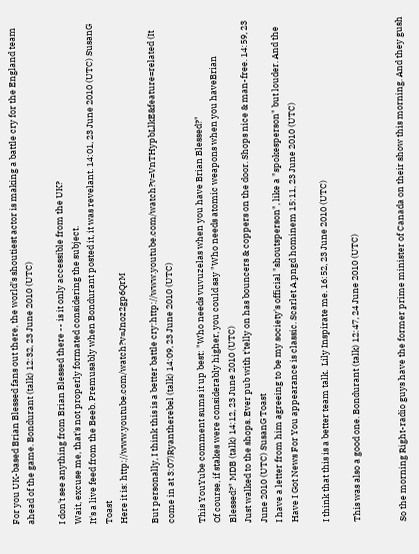For you UK-based Brian Blessed fans out there, the world's shoutiest actor is making a battle cry for the England team ahead of the game. Bondurant (talk) 12:32, 23 June 2010 (UTC)

I don't see anything from Brian Blessed there -- is it only accessible from the UK?
Wait, excuse me, that's not properly formated considering the subject.
It's a live feed from the Beeb. Premusably when Bondurant posted it, it was revelant. 14:01, 23 June 2010 (UTC) SusanG Toast
Here it is: http://www.youtube.com/watch?v=Jnoz2gp6QrM

But personally, I think this is a better battle cry:http://www.youtube.com/watch?v=VnTHypbLlkE&feature=related (It come in at 3:07)Ryantherebel (talk) 14:09, 23 June 2010 (UTC)

This YouYube comment sums it up best: "Who needs vuvuzelas when you have Brian Blessed?"
Of course, if stakes were considerably higher, you could say "Who needs atomic weapons when you haveBrian Blessed?" MDB (talk) 14:12, 23 June 2010 (UTC)
Just walked to the shops. Ever pub with t'telly on has bouncers & coppers on the door. Shops nice & man-free. 14:59, 23 June 2010 (UTC) SusanG Toast
I have a letter from him agreeing to be my society's official "shoutsperson", like a "spokesperson" but louder. And the Have I Got News For You appearance is classic. Scarlet A.pngd hominem 15:11, 23 June 2010 (UTC)

I think that this is a better team talk.  Lily Inspirate me. 16:52, 23 June 2010 (UTC)

This was also a good one. Bondurant (talk) 12:47, 24 June 2010 (UTC)


So the morning Right-radio guys have the former prime minister of Canada on their show this morning. And they gush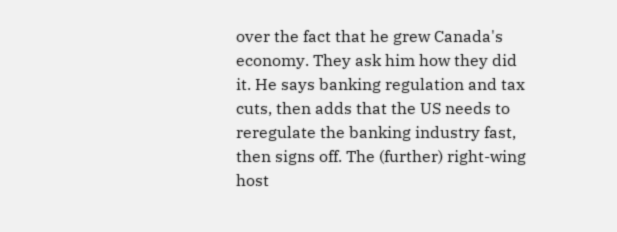over the fact that he grew Canada's economy. They ask him how they did it. He says banking regulation and tax cuts, then adds that the US needs to reregulate the banking industry fast, then signs off. The (further) right-wing host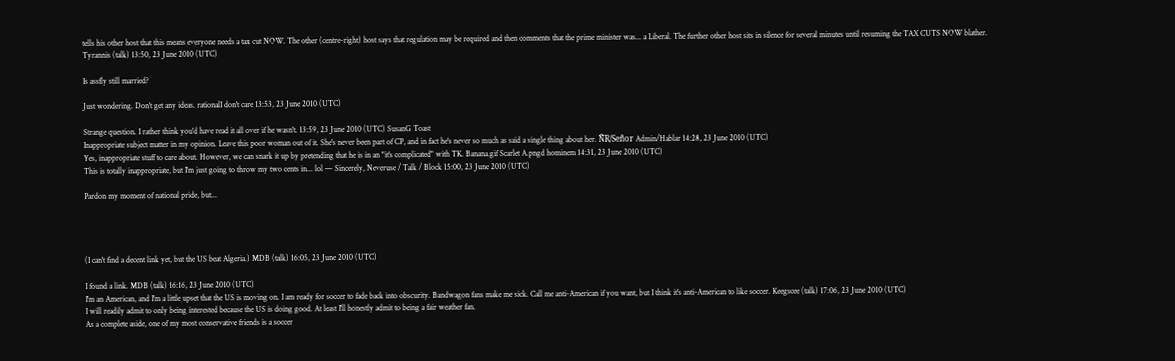tells his other host that this means everyone needs a tax cut NOW. The other (centre-right) host says that regulation may be required and then comments that the prime minister was... a Liberal. The further other host sits in silence for several minutes until resuming the TAX CUTS NOW blather. Tyrannis (talk) 13:50, 23 June 2010 (UTC)

Is assfly still married?

Just wondering. Don't get any ideas. rationalI don't care 13:53, 23 June 2010 (UTC)

Strange question. I rather think you'd have read it all over if he wasn't. 13:59, 23 June 2010 (UTC) SusanG Toast
Inappropriate subject matter in my opinion. Leave this poor woman out of it. She's never been part of CP, and in fact he's never so much as said a single thing about her. ÑR/Señor Admin/Hablar 14:28, 23 June 2010 (UTC)
Yes, inappropriate stuff to care about. However, we can snark it up by pretending that he is in an "it's complicated" with TK. Banana.gif Scarlet A.pngd hominem 14:31, 23 June 2010 (UTC)
This is totally inappropriate, but I'm just going to throw my two cents in... lol — Sincerely, Neveruse / Talk / Block 15:00, 23 June 2010 (UTC)

Pardon my moment of national pride, but...




(I can't find a decent link yet, but the US beat Algeria.) MDB (talk) 16:05, 23 June 2010 (UTC)

I found a link. MDB (talk) 16:16, 23 June 2010 (UTC)
I'm an American, and I'm a little upset that the US is moving on. I am ready for soccer to fade back into obscurity. Bandwagon fans make me sick. Call me anti-American if you want, but I think it's anti-American to like soccer. Keegscee (talk) 17:06, 23 June 2010 (UTC)
I will readily admit to only being interested because the US is doing good. At least I'll honestly admit to being a fair weather fan.
As a complete aside, one of my most conservative friends is a soccer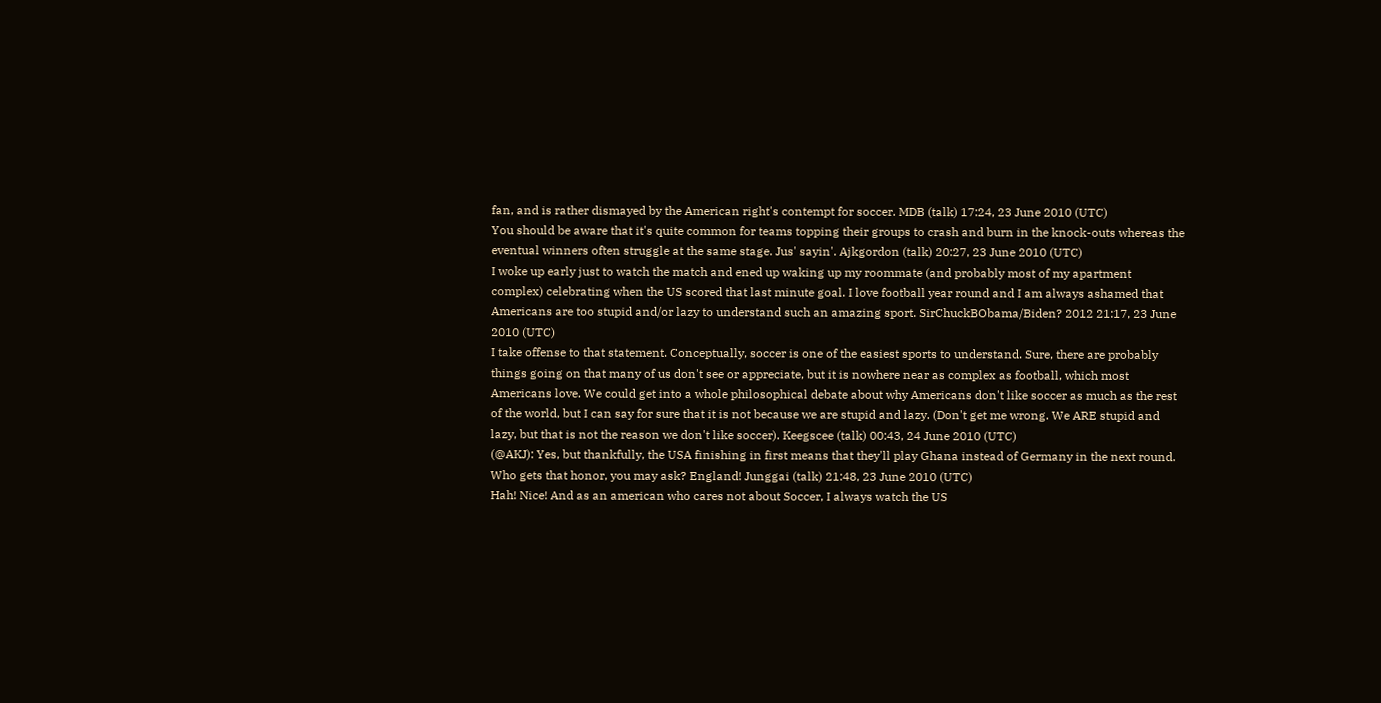fan, and is rather dismayed by the American right's contempt for soccer. MDB (talk) 17:24, 23 June 2010 (UTC)
You should be aware that it's quite common for teams topping their groups to crash and burn in the knock-outs whereas the eventual winners often struggle at the same stage. Jus' sayin'. Ajkgordon (talk) 20:27, 23 June 2010 (UTC)
I woke up early just to watch the match and ened up waking up my roommate (and probably most of my apartment complex) celebrating when the US scored that last minute goal. I love football year round and I am always ashamed that Americans are too stupid and/or lazy to understand such an amazing sport. SirChuckBObama/Biden? 2012 21:17, 23 June 2010 (UTC)
I take offense to that statement. Conceptually, soccer is one of the easiest sports to understand. Sure, there are probably things going on that many of us don't see or appreciate, but it is nowhere near as complex as football, which most Americans love. We could get into a whole philosophical debate about why Americans don't like soccer as much as the rest of the world, but I can say for sure that it is not because we are stupid and lazy. (Don't get me wrong. We ARE stupid and lazy, but that is not the reason we don't like soccer). Keegscee (talk) 00:43, 24 June 2010 (UTC)
(@AKJ): Yes, but thankfully, the USA finishing in first means that they'll play Ghana instead of Germany in the next round. Who gets that honor, you may ask? England! Junggai (talk) 21:48, 23 June 2010 (UTC)
Hah! Nice! And as an american who cares not about Soccer, I always watch the US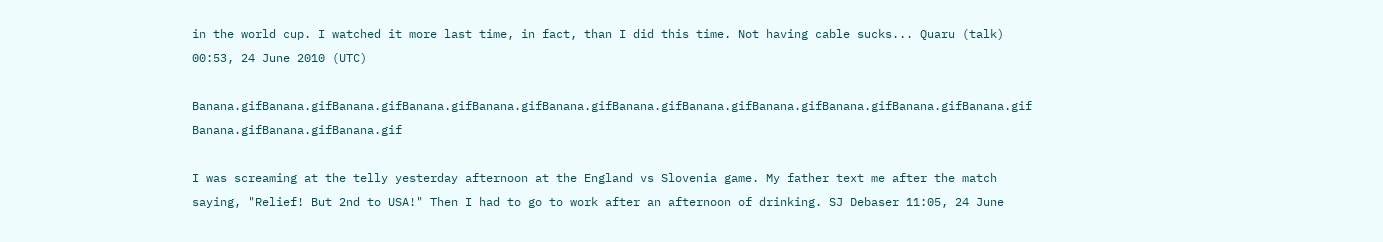in the world cup. I watched it more last time, in fact, than I did this time. Not having cable sucks... Quaru (talk) 00:53, 24 June 2010 (UTC)

Banana.gifBanana.gifBanana.gifBanana.gifBanana.gifBanana.gifBanana.gifBanana.gifBanana.gifBanana.gifBanana.gifBanana.gif Banana.gifBanana.gifBanana.gif

I was screaming at the telly yesterday afternoon at the England vs Slovenia game. My father text me after the match saying, "Relief! But 2nd to USA!" Then I had to go to work after an afternoon of drinking. SJ Debaser 11:05, 24 June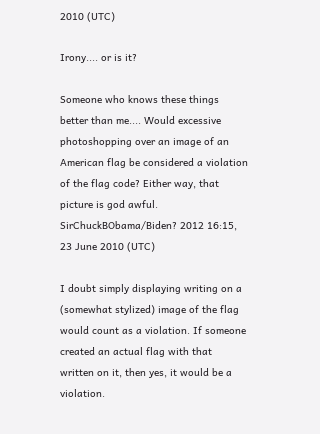2010 (UTC)

Irony.... or is it?

Someone who knows these things better than me.... Would excessive photoshopping over an image of an American flag be considered a violation of the flag code? Either way, that picture is god awful. SirChuckBObama/Biden? 2012 16:15, 23 June 2010 (UTC)

I doubt simply displaying writing on a (somewhat stylized) image of the flag would count as a violation. If someone created an actual flag with that written on it, then yes, it would be a violation.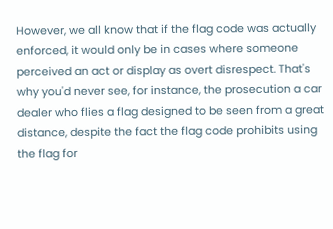However, we all know that if the flag code was actually enforced, it would only be in cases where someone perceived an act or display as overt disrespect. That's why you'd never see, for instance, the prosecution a car dealer who flies a flag designed to be seen from a great distance, despite the fact the flag code prohibits using the flag for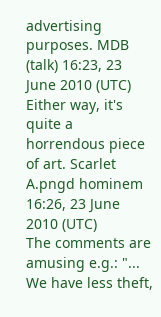advertising purposes. MDB (talk) 16:23, 23 June 2010 (UTC)
Either way, it's quite a horrendous piece of art. Scarlet A.pngd hominem 16:26, 23 June 2010 (UTC)
The comments are amusing e.g.: "... We have less theft,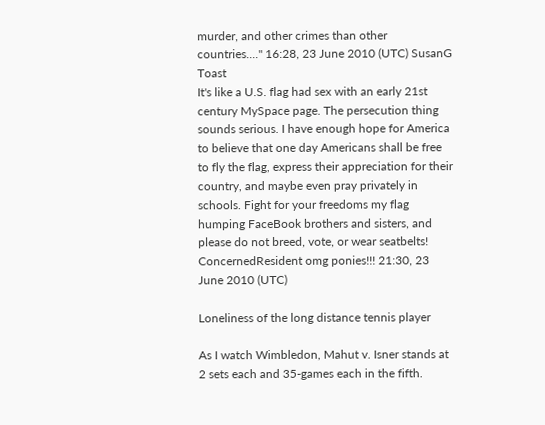murder, and other crimes than other countries...." 16:28, 23 June 2010 (UTC) SusanG Toast
It's like a U.S. flag had sex with an early 21st century MySpace page. The persecution thing sounds serious. I have enough hope for America to believe that one day Americans shall be free to fly the flag, express their appreciation for their country, and maybe even pray privately in schools. Fight for your freedoms my flag humping FaceBook brothers and sisters, and please do not breed, vote, or wear seatbelts! ConcernedResident omg ponies!!! 21:30, 23 June 2010 (UTC)

Loneliness of the long distance tennis player

As I watch Wimbledon, Mahut v. Isner stands at 2 sets each and 35-games each in the fifth.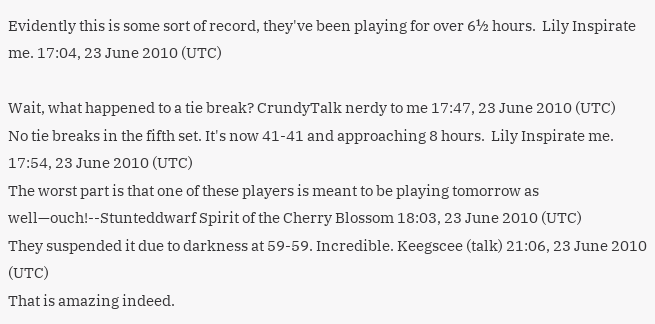Evidently this is some sort of record, they've been playing for over 6½ hours.  Lily Inspirate me. 17:04, 23 June 2010 (UTC)

Wait, what happened to a tie break? CrundyTalk nerdy to me 17:47, 23 June 2010 (UTC)
No tie breaks in the fifth set. It's now 41-41 and approaching 8 hours.  Lily Inspirate me. 17:54, 23 June 2010 (UTC)
The worst part is that one of these players is meant to be playing tomorrow as well—ouch!--Stunteddwarf Spirit of the Cherry Blossom 18:03, 23 June 2010 (UTC)
They suspended it due to darkness at 59-59. Incredible. Keegscee (talk) 21:06, 23 June 2010 (UTC)
That is amazing indeed.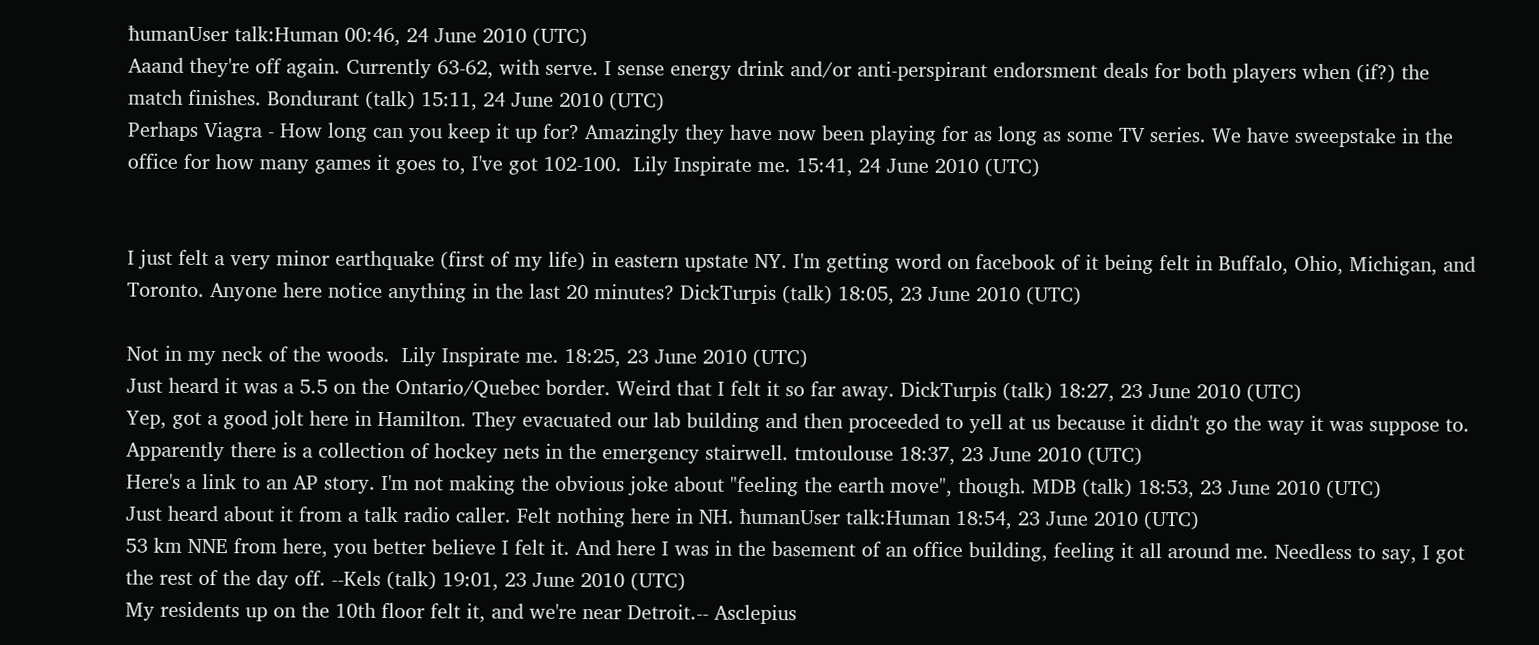ħumanUser talk:Human 00:46, 24 June 2010 (UTC)
Aaand they're off again. Currently 63-62, with serve. I sense energy drink and/or anti-perspirant endorsment deals for both players when (if?) the match finishes. Bondurant (talk) 15:11, 24 June 2010 (UTC)
Perhaps Viagra - How long can you keep it up for? Amazingly they have now been playing for as long as some TV series. We have sweepstake in the office for how many games it goes to, I've got 102-100.  Lily Inspirate me. 15:41, 24 June 2010 (UTC)


I just felt a very minor earthquake (first of my life) in eastern upstate NY. I'm getting word on facebook of it being felt in Buffalo, Ohio, Michigan, and Toronto. Anyone here notice anything in the last 20 minutes? DickTurpis (talk) 18:05, 23 June 2010 (UTC)

Not in my neck of the woods.  Lily Inspirate me. 18:25, 23 June 2010 (UTC)
Just heard it was a 5.5 on the Ontario/Quebec border. Weird that I felt it so far away. DickTurpis (talk) 18:27, 23 June 2010 (UTC)
Yep, got a good jolt here in Hamilton. They evacuated our lab building and then proceeded to yell at us because it didn't go the way it was suppose to. Apparently there is a collection of hockey nets in the emergency stairwell. tmtoulouse 18:37, 23 June 2010 (UTC)
Here's a link to an AP story. I'm not making the obvious joke about "feeling the earth move", though. MDB (talk) 18:53, 23 June 2010 (UTC)
Just heard about it from a talk radio caller. Felt nothing here in NH. ħumanUser talk:Human 18:54, 23 June 2010 (UTC)
53 km NNE from here, you better believe I felt it. And here I was in the basement of an office building, feeling it all around me. Needless to say, I got the rest of the day off. --Kels (talk) 19:01, 23 June 2010 (UTC)
My residents up on the 10th floor felt it, and we're near Detroit.-- Asclepius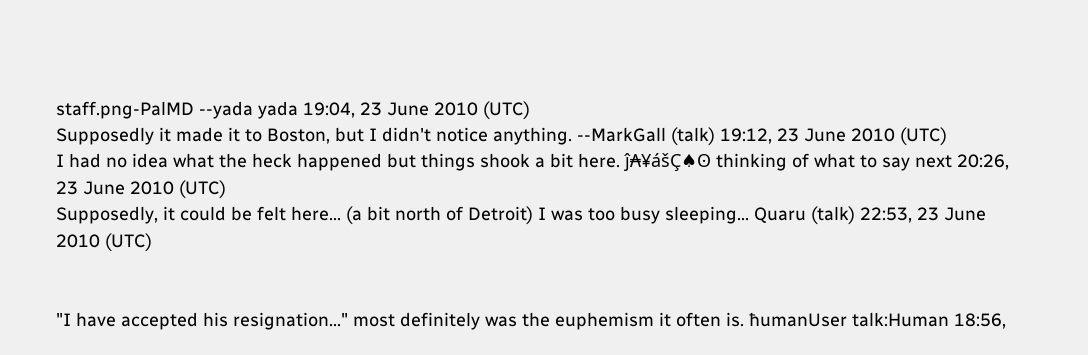staff.png-PalMD --yada yada 19:04, 23 June 2010 (UTC)
Supposedly it made it to Boston, but I didn't notice anything. --MarkGall (talk) 19:12, 23 June 2010 (UTC)
I had no idea what the heck happened but things shook a bit here. ĵ₳¥ášÇ♠ʘ thinking of what to say next 20:26, 23 June 2010 (UTC)
Supposedly, it could be felt here... (a bit north of Detroit) I was too busy sleeping... Quaru (talk) 22:53, 23 June 2010 (UTC)


"I have accepted his resignation..." most definitely was the euphemism it often is. ħumanUser talk:Human 18:56,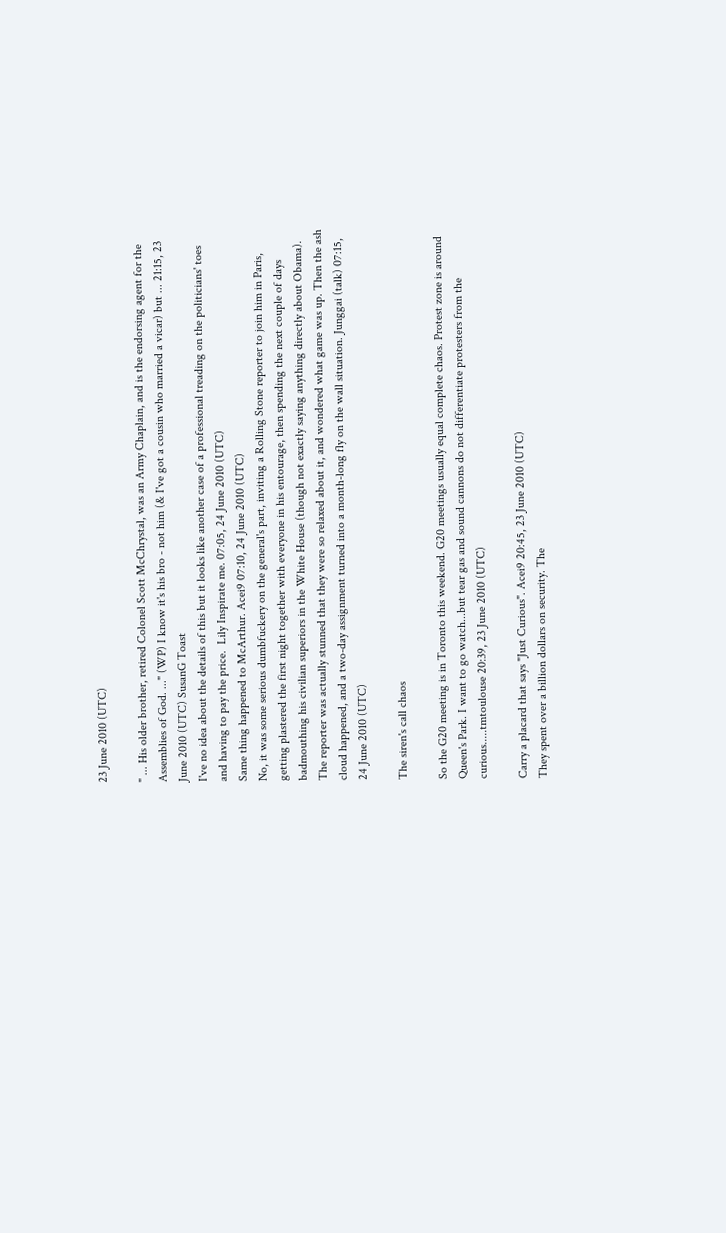23 June 2010 (UTC)

" ... His older brother, retired Colonel Scott McChrystal, was an Army Chaplain, and is the endorsing agent for the Assemblies of God. ..." (WP) I know it's his bro - not him (& I've got a cousin who married a vicar) but ... 21:15, 23 June 2010 (UTC) SusanG Toast
I've no idea about the details of this but it looks like another case of a professional treading on the politicians' toes and having to pay the price.  Lily Inspirate me. 07:05, 24 June 2010 (UTC)
Same thing happened to McArthur. Acei9 07:10, 24 June 2010 (UTC)
No, it was some serious dumbfuckery on the general's part, inviting a Rolling Stone reporter to join him in Paris, getting plastered the first night together with everyone in his entourage, then spending the next couple of days badmouthing his civilian superiors in the White House (though not exactly saying anything directly about Obama). The reporter was actually stunned that they were so relaxed about it, and wondered what game was up. Then the ash cloud happened, and a two-day assignment turned into a month-long fly on the wall situation. Junggai (talk) 07:15, 24 June 2010 (UTC)

The siren's call chaos

So the G20 meeting is in Toronto this weekend. G20 meetings usually equal complete chaos. Protest zone is around Queen's Park. I want to go watch...but tear gas and sound cannons do not differentiate protesters from the curious.....tmtoulouse 20:39, 23 June 2010 (UTC)

Carry a placard that says "Just Curious". Acei9 20:45, 23 June 2010 (UTC)
They spent over a billion dollars on security. The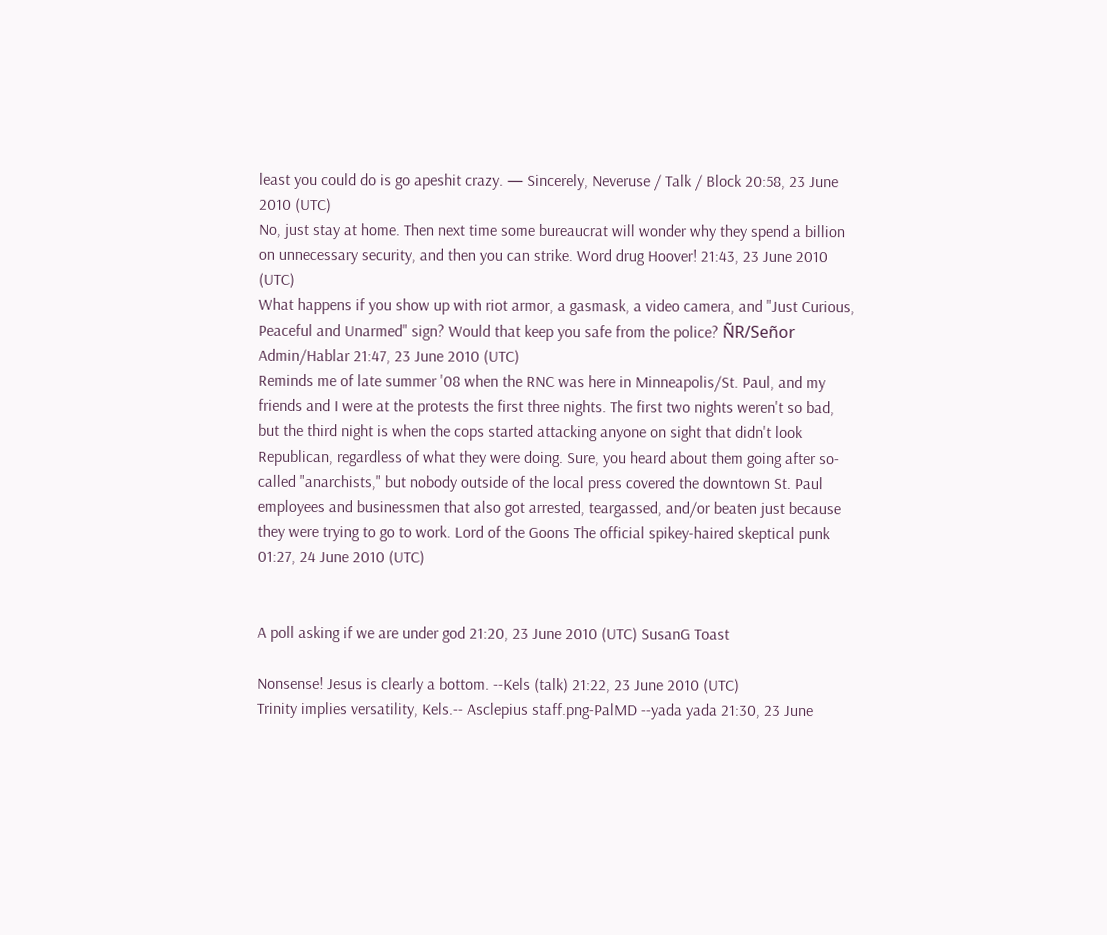least you could do is go apeshit crazy. — Sincerely, Neveruse / Talk / Block 20:58, 23 June 2010 (UTC)
No, just stay at home. Then next time some bureaucrat will wonder why they spend a billion on unnecessary security, and then you can strike. Word drug Hoover! 21:43, 23 June 2010 (UTC)
What happens if you show up with riot armor, a gasmask, a video camera, and "Just Curious, Peaceful and Unarmed" sign? Would that keep you safe from the police? ÑR/Señor Admin/Hablar 21:47, 23 June 2010 (UTC)
Reminds me of late summer '08 when the RNC was here in Minneapolis/St. Paul, and my friends and I were at the protests the first three nights. The first two nights weren't so bad, but the third night is when the cops started attacking anyone on sight that didn't look Republican, regardless of what they were doing. Sure, you heard about them going after so-called "anarchists," but nobody outside of the local press covered the downtown St. Paul employees and businessmen that also got arrested, teargassed, and/or beaten just because they were trying to go to work. Lord of the Goons The official spikey-haired skeptical punk 01:27, 24 June 2010 (UTC)


A poll asking if we are under god 21:20, 23 June 2010 (UTC) SusanG Toast

Nonsense! Jesus is clearly a bottom. --Kels (talk) 21:22, 23 June 2010 (UTC)
Trinity implies versatility, Kels.-- Asclepius staff.png-PalMD --yada yada 21:30, 23 June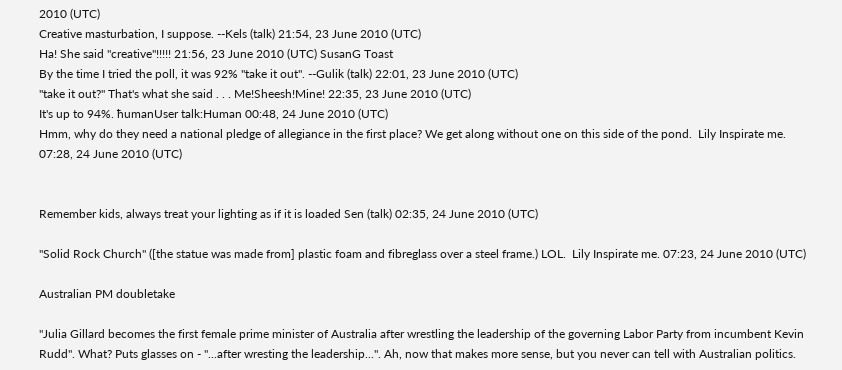2010 (UTC)
Creative masturbation, I suppose. --Kels (talk) 21:54, 23 June 2010 (UTC)
Ha! She said "creative"!!!!! 21:56, 23 June 2010 (UTC) SusanG Toast
By the time I tried the poll, it was 92% "take it out". --Gulik (talk) 22:01, 23 June 2010 (UTC)
"take it out?" That's what she said . . . Me!Sheesh!Mine! 22:35, 23 June 2010 (UTC)
It's up to 94%. ħumanUser talk:Human 00:48, 24 June 2010 (UTC)
Hmm, why do they need a national pledge of allegiance in the first place? We get along without one on this side of the pond.  Lily Inspirate me. 07:28, 24 June 2010 (UTC)


Remember kids, always treat your lighting as if it is loaded Sen (talk) 02:35, 24 June 2010 (UTC)

"Solid Rock Church" ([the statue was made from] plastic foam and fibreglass over a steel frame.) LOL.  Lily Inspirate me. 07:23, 24 June 2010 (UTC)

Australian PM doubletake

"Julia Gillard becomes the first female prime minister of Australia after wrestling the leadership of the governing Labor Party from incumbent Kevin Rudd". What? Puts glasses on - "...after wresting the leadership...". Ah, now that makes more sense, but you never can tell with Australian politics.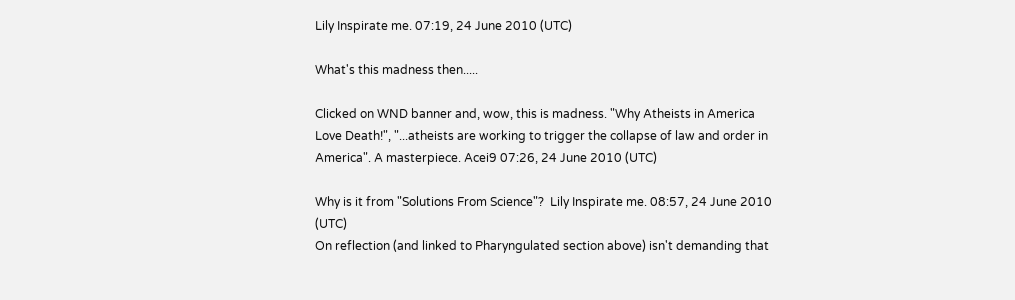Lily Inspirate me. 07:19, 24 June 2010 (UTC)

What's this madness then.....

Clicked on WND banner and, wow, this is madness. "Why Atheists in America Love Death!", "...atheists are working to trigger the collapse of law and order in America". A masterpiece. Acei9 07:26, 24 June 2010 (UTC)

Why is it from "Solutions From Science"?  Lily Inspirate me. 08:57, 24 June 2010 (UTC)
On reflection (and linked to Pharyngulated section above) isn't demanding that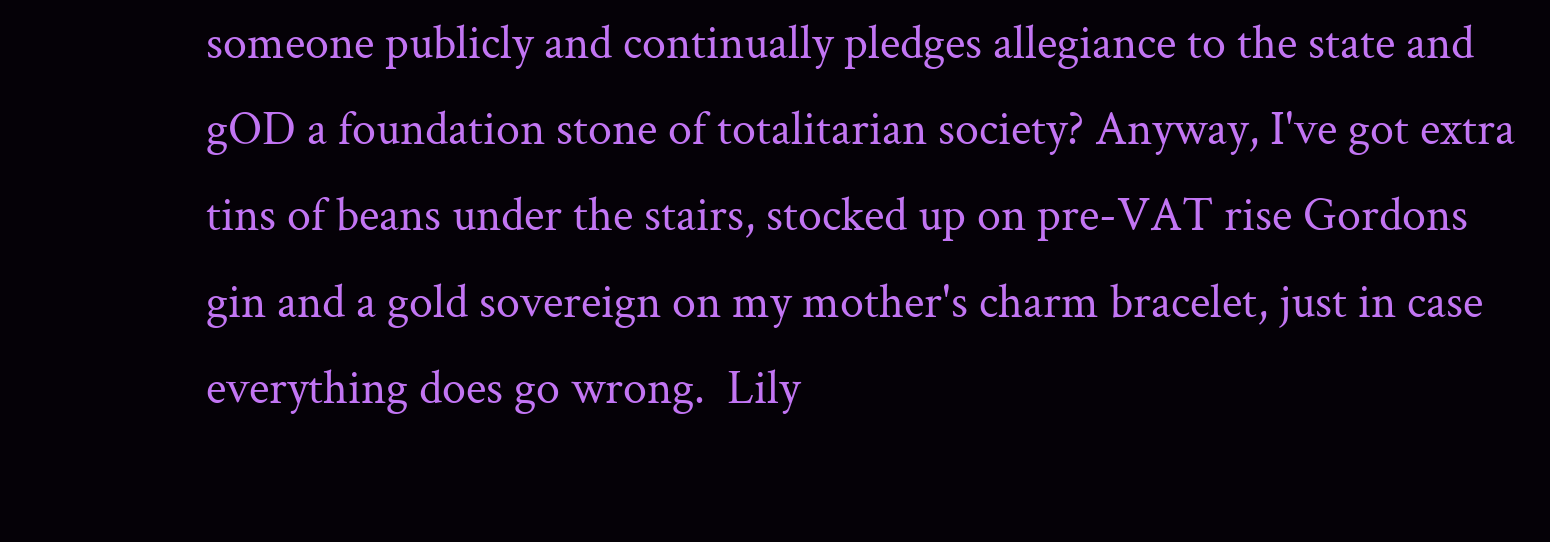someone publicly and continually pledges allegiance to the state and gOD a foundation stone of totalitarian society? Anyway, I've got extra tins of beans under the stairs, stocked up on pre-VAT rise Gordons gin and a gold sovereign on my mother's charm bracelet, just in case everything does go wrong.  Lily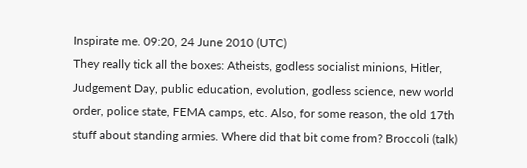Inspirate me. 09:20, 24 June 2010 (UTC)
They really tick all the boxes: Atheists, godless socialist minions, Hitler, Judgement Day, public education, evolution, godless science, new world order, police state, FEMA camps, etc. Also, for some reason, the old 17th stuff about standing armies. Where did that bit come from? Broccoli (talk)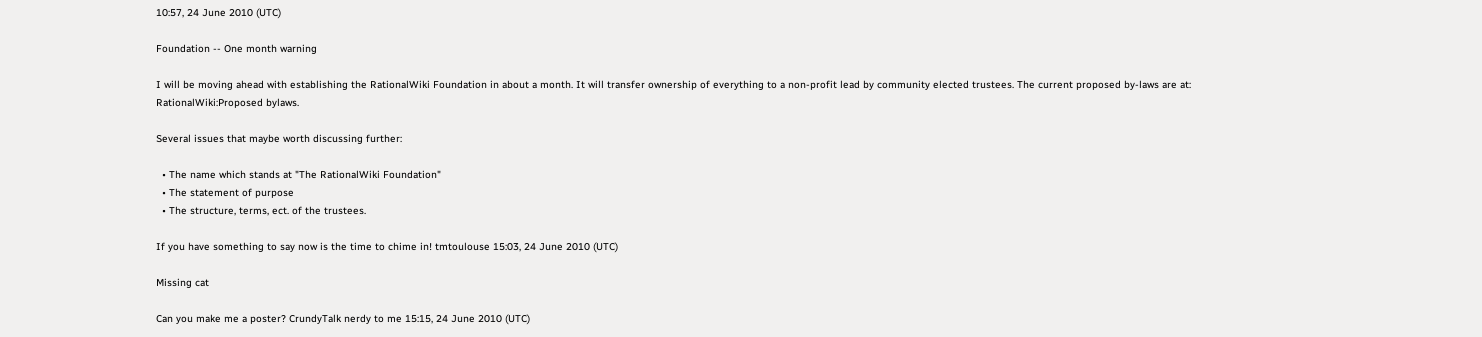10:57, 24 June 2010 (UTC)

Foundation -- One month warning

I will be moving ahead with establishing the RationalWiki Foundation in about a month. It will transfer ownership of everything to a non-profit lead by community elected trustees. The current proposed by-laws are at: RationalWiki:Proposed bylaws.

Several issues that maybe worth discussing further:

  • The name which stands at "The RationalWiki Foundation"
  • The statement of purpose
  • The structure, terms, ect. of the trustees.

If you have something to say now is the time to chime in! tmtoulouse 15:03, 24 June 2010 (UTC)

Missing cat

Can you make me a poster? CrundyTalk nerdy to me 15:15, 24 June 2010 (UTC)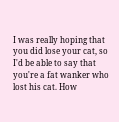I was really hoping that you did lose your cat, so I'd be able to say that you're a fat wanker who lost his cat. How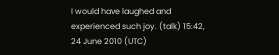I would have laughed and experienced such joy. (talk) 15:42, 24 June 2010 (UTC)